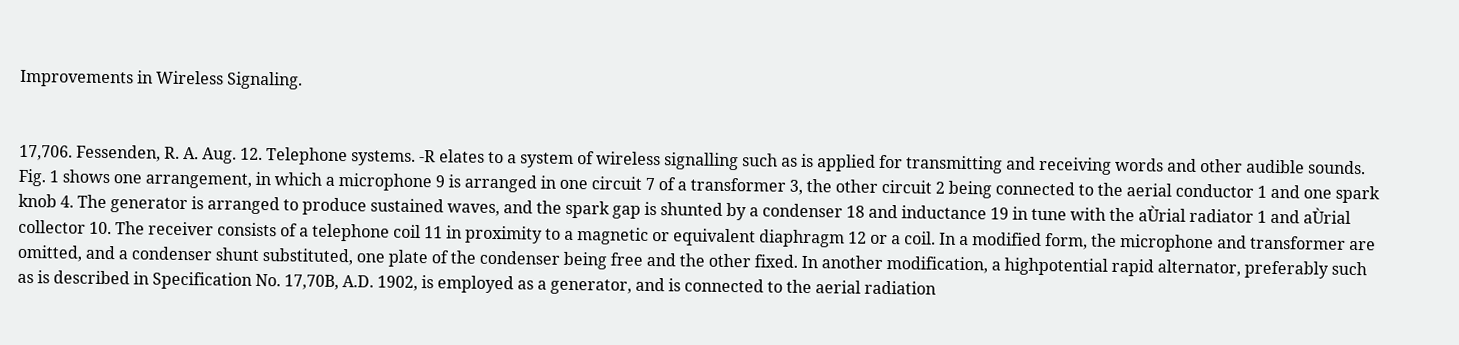Improvements in Wireless Signaling.


17,706. Fessenden, R. A. Aug. 12. Telephone systems. -R elates to a system of wireless signalling such as is applied for transmitting and receiving words and other audible sounds. Fig. 1 shows one arrangement, in which a microphone 9 is arranged in one circuit 7 of a transformer 3, the other circuit 2 being connected to the aerial conductor 1 and one spark knob 4. The generator is arranged to produce sustained waves, and the spark gap is shunted by a condenser 18 and inductance 19 in tune with the aÙrial radiator 1 and aÙrial collector 10. The receiver consists of a telephone coil 11 in proximity to a magnetic or equivalent diaphragm 12 or a coil. In a modified form, the microphone and transformer are omitted, and a condenser shunt substituted, one plate of the condenser being free and the other fixed. In another modification, a highpotential rapid alternator, preferably such as is described in Specification No. 17,70B, A.D. 1902, is employed as a generator, and is connected to the aerial radiation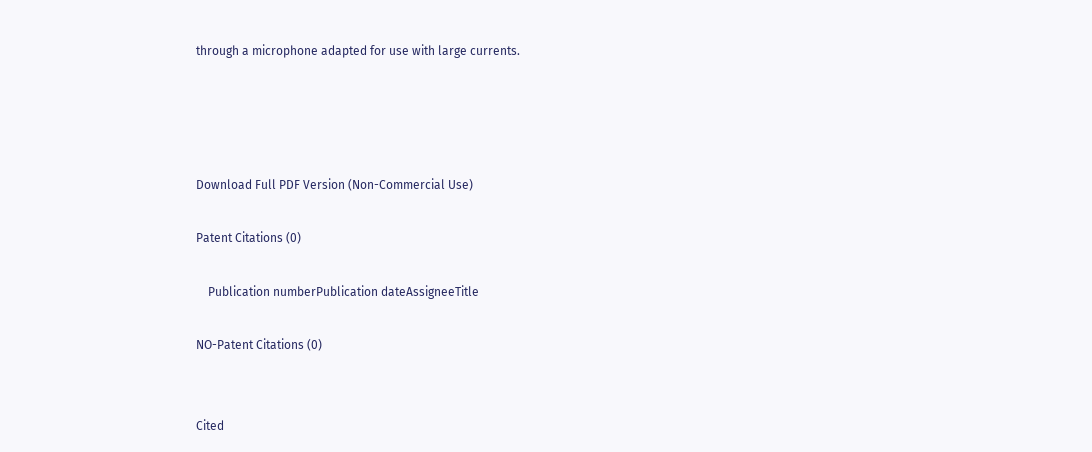through a microphone adapted for use with large currents.




Download Full PDF Version (Non-Commercial Use)

Patent Citations (0)

    Publication numberPublication dateAssigneeTitle

NO-Patent Citations (0)


Cited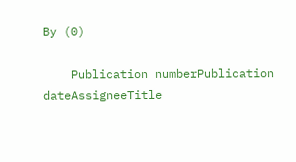By (0)

    Publication numberPublication dateAssigneeTitle